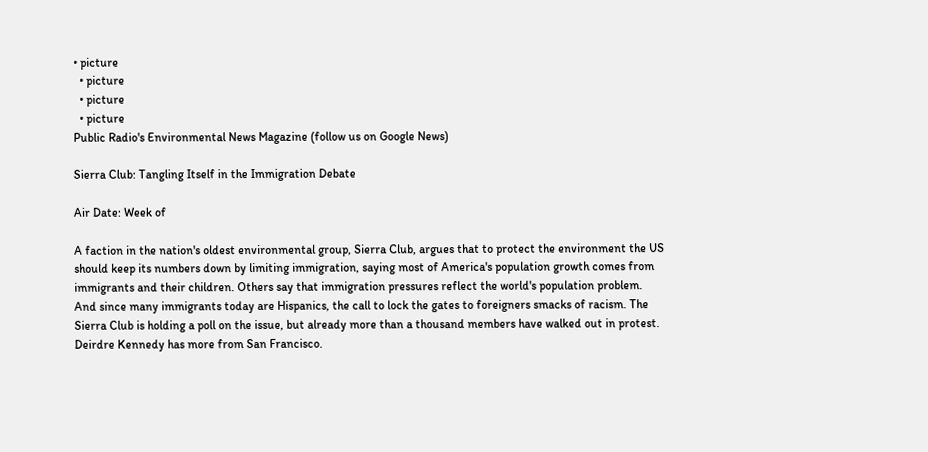• picture
  • picture
  • picture
  • picture
Public Radio's Environmental News Magazine (follow us on Google News)

Sierra Club: Tangling Itself in the Immigration Debate

Air Date: Week of

A faction in the nation's oldest environmental group, Sierra Club, argues that to protect the environment the US should keep its numbers down by limiting immigration, saying most of America's population growth comes from immigrants and their children. Others say that immigration pressures reflect the world's population problem. And since many immigrants today are Hispanics, the call to lock the gates to foreigners smacks of racism. The Sierra Club is holding a poll on the issue, but already more than a thousand members have walked out in protest. Deirdre Kennedy has more from San Francisco.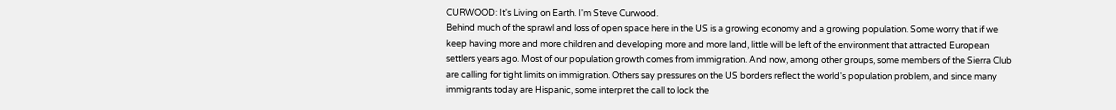CURWOOD: It's Living on Earth. I'm Steve Curwood.
Behind much of the sprawl and loss of open space here in the US is a growing economy and a growing population. Some worry that if we keep having more and more children and developing more and more land, little will be left of the environment that attracted European settlers years ago. Most of our population growth comes from immigration. And now, among other groups, some members of the Sierra Club are calling for tight limits on immigration. Others say pressures on the US borders reflect the world's population problem, and since many immigrants today are Hispanic, some interpret the call to lock the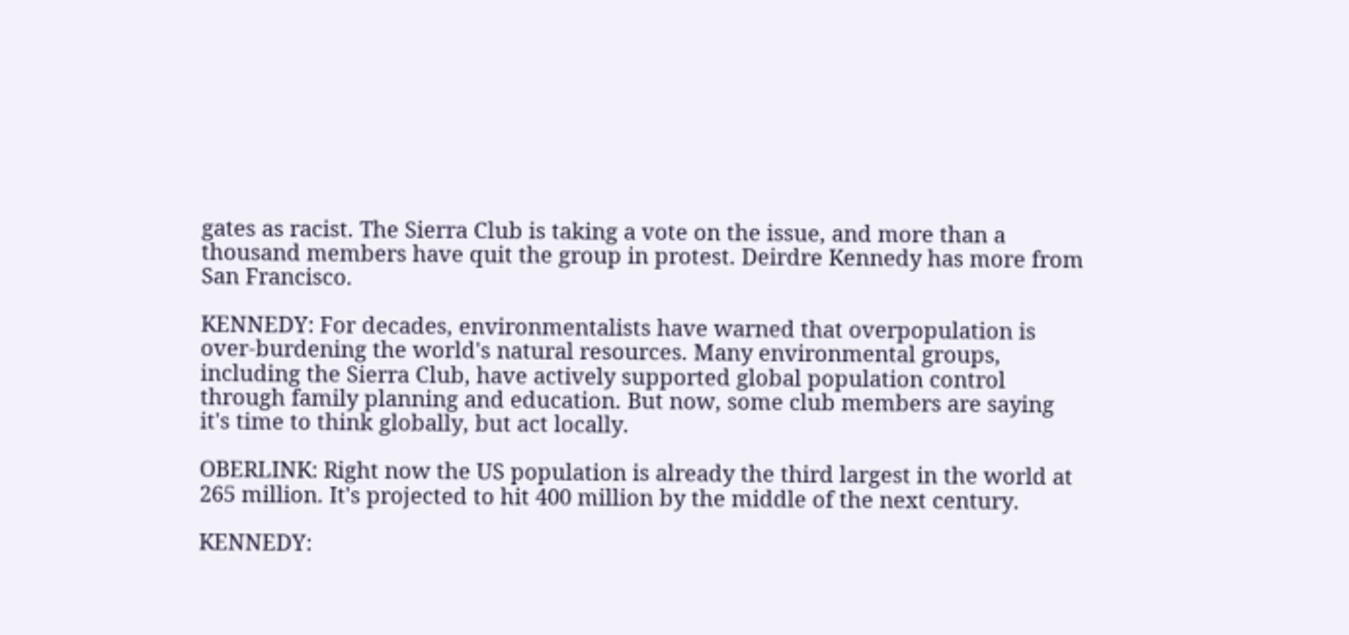gates as racist. The Sierra Club is taking a vote on the issue, and more than a thousand members have quit the group in protest. Deirdre Kennedy has more from San Francisco.

KENNEDY: For decades, environmentalists have warned that overpopulation is over-burdening the world's natural resources. Many environmental groups, including the Sierra Club, have actively supported global population control through family planning and education. But now, some club members are saying it's time to think globally, but act locally.

OBERLINK: Right now the US population is already the third largest in the world at 265 million. It's projected to hit 400 million by the middle of the next century.

KENNEDY: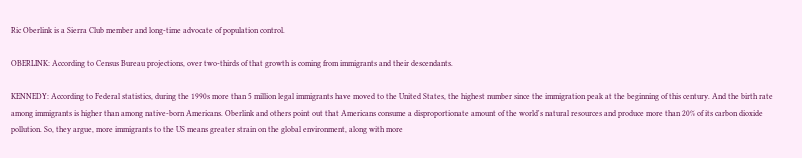Ric Oberlink is a Sierra Club member and long-time advocate of population control.

OBERLINK: According to Census Bureau projections, over two-thirds of that growth is coming from immigrants and their descendants.

KENNEDY: According to Federal statistics, during the 1990s more than 5 million legal immigrants have moved to the United States, the highest number since the immigration peak at the beginning of this century. And the birth rate among immigrants is higher than among native-born Americans. Oberlink and others point out that Americans consume a disproportionate amount of the world's natural resources and produce more than 20% of its carbon dioxide pollution. So, they argue, more immigrants to the US means greater strain on the global environment, along with more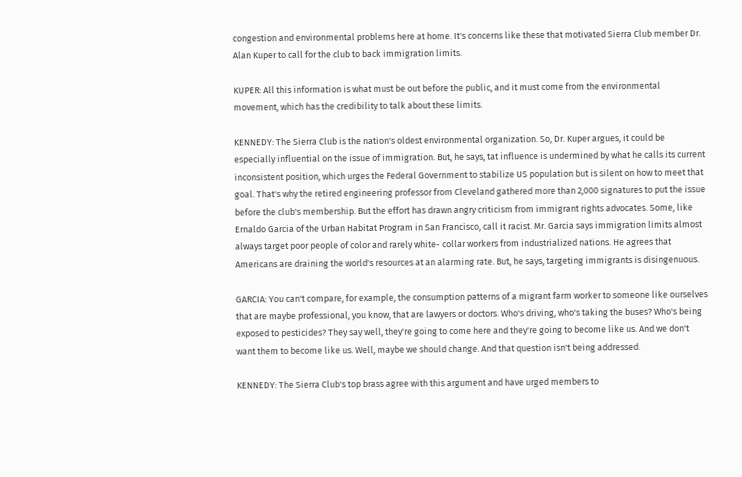congestion and environmental problems here at home. It's concerns like these that motivated Sierra Club member Dr. Alan Kuper to call for the club to back immigration limits.

KUPER: All this information is what must be out before the public, and it must come from the environmental movement, which has the credibility to talk about these limits.

KENNEDY: The Sierra Club is the nation's oldest environmental organization. So, Dr. Kuper argues, it could be especially influential on the issue of immigration. But, he says, tat influence is undermined by what he calls its current inconsistent position, which urges the Federal Government to stabilize US population but is silent on how to meet that goal. That's why the retired engineering professor from Cleveland gathered more than 2,000 signatures to put the issue before the club's membership. But the effort has drawn angry criticism from immigrant rights advocates. Some, like Ernaldo Garcia of the Urban Habitat Program in San Francisco, call it racist. Mr. Garcia says immigration limits almost always target poor people of color and rarely white- collar workers from industrialized nations. He agrees that Americans are draining the world's resources at an alarming rate. But, he says, targeting immigrants is disingenuous.

GARCIA: You can't compare, for example, the consumption patterns of a migrant farm worker to someone like ourselves that are maybe professional, you know, that are lawyers or doctors. Who's driving, who's taking the buses? Who's being exposed to pesticides? They say well, they're going to come here and they're going to become like us. And we don't want them to become like us. Well, maybe we should change. And that question isn't being addressed.

KENNEDY: The Sierra Club's top brass agree with this argument and have urged members to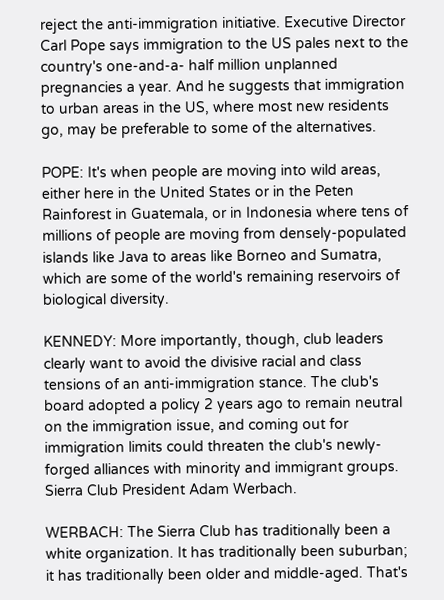reject the anti-immigration initiative. Executive Director Carl Pope says immigration to the US pales next to the country's one-and-a- half million unplanned pregnancies a year. And he suggests that immigration to urban areas in the US, where most new residents go, may be preferable to some of the alternatives.

POPE: It's when people are moving into wild areas, either here in the United States or in the Peten Rainforest in Guatemala, or in Indonesia where tens of millions of people are moving from densely-populated islands like Java to areas like Borneo and Sumatra, which are some of the world's remaining reservoirs of biological diversity.

KENNEDY: More importantly, though, club leaders clearly want to avoid the divisive racial and class tensions of an anti-immigration stance. The club's board adopted a policy 2 years ago to remain neutral on the immigration issue, and coming out for immigration limits could threaten the club's newly-forged alliances with minority and immigrant groups. Sierra Club President Adam Werbach.

WERBACH: The Sierra Club has traditionally been a white organization. It has traditionally been suburban; it has traditionally been older and middle-aged. That's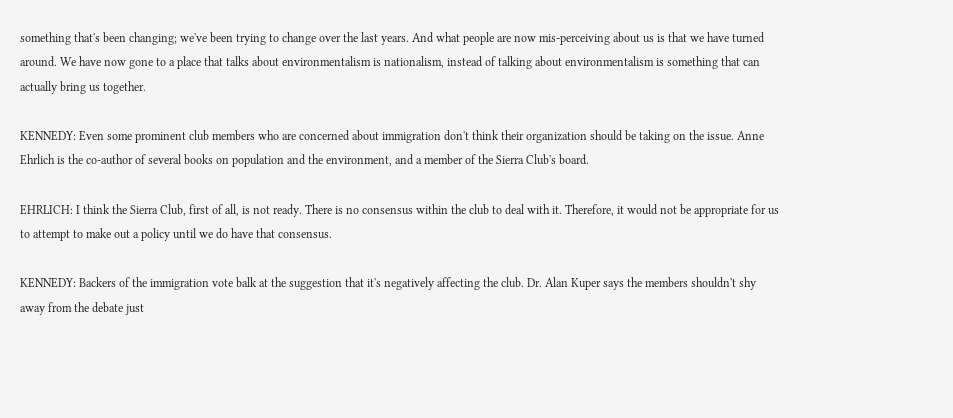something that's been changing; we've been trying to change over the last years. And what people are now mis-perceiving about us is that we have turned around. We have now gone to a place that talks about environmentalism is nationalism, instead of talking about environmentalism is something that can actually bring us together.

KENNEDY: Even some prominent club members who are concerned about immigration don't think their organization should be taking on the issue. Anne Ehrlich is the co-author of several books on population and the environment, and a member of the Sierra Club's board.

EHRLICH: I think the Sierra Club, first of all, is not ready. There is no consensus within the club to deal with it. Therefore, it would not be appropriate for us to attempt to make out a policy until we do have that consensus.

KENNEDY: Backers of the immigration vote balk at the suggestion that it's negatively affecting the club. Dr. Alan Kuper says the members shouldn't shy away from the debate just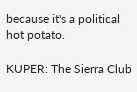because it's a political hot potato.

KUPER: The Sierra Club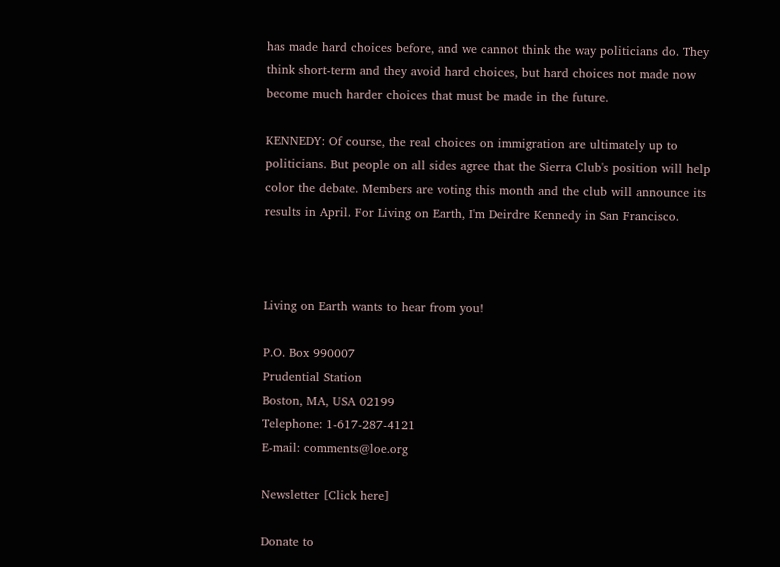has made hard choices before, and we cannot think the way politicians do. They think short-term and they avoid hard choices, but hard choices not made now become much harder choices that must be made in the future.

KENNEDY: Of course, the real choices on immigration are ultimately up to politicians. But people on all sides agree that the Sierra Club's position will help color the debate. Members are voting this month and the club will announce its results in April. For Living on Earth, I'm Deirdre Kennedy in San Francisco.



Living on Earth wants to hear from you!

P.O. Box 990007
Prudential Station
Boston, MA, USA 02199
Telephone: 1-617-287-4121
E-mail: comments@loe.org

Newsletter [Click here]

Donate to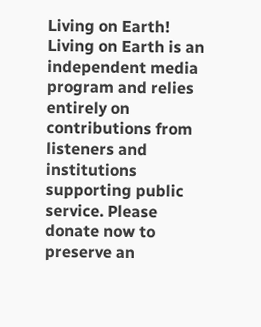Living on Earth!
Living on Earth is an independent media program and relies entirely on contributions from listeners and institutions supporting public service. Please donate now to preserve an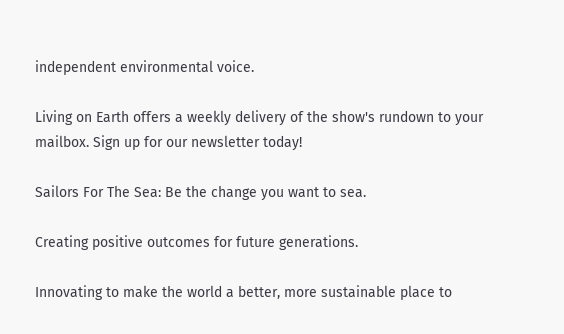independent environmental voice.

Living on Earth offers a weekly delivery of the show's rundown to your mailbox. Sign up for our newsletter today!

Sailors For The Sea: Be the change you want to sea.

Creating positive outcomes for future generations.

Innovating to make the world a better, more sustainable place to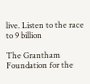live. Listen to the race to 9 billion

The Grantham Foundation for the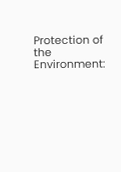Protection of the Environment: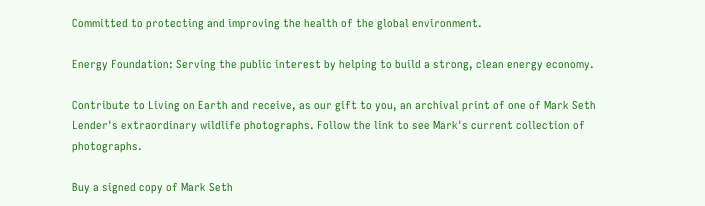Committed to protecting and improving the health of the global environment.

Energy Foundation: Serving the public interest by helping to build a strong, clean energy economy.

Contribute to Living on Earth and receive, as our gift to you, an archival print of one of Mark Seth Lender's extraordinary wildlife photographs. Follow the link to see Mark's current collection of photographs.

Buy a signed copy of Mark Seth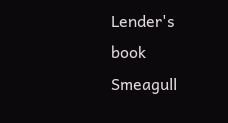Lender's book Smeagull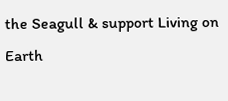the Seagull & support Living on Earth